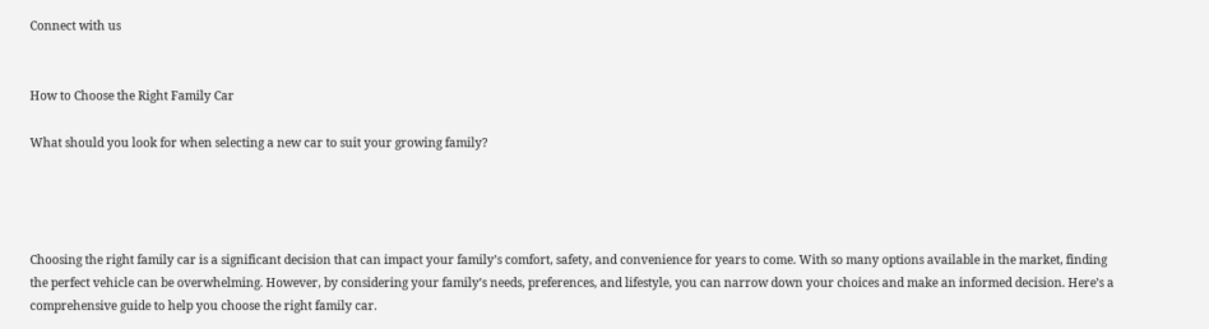Connect with us


How to Choose the Right Family Car

What should you look for when selecting a new car to suit your growing family?




Choosing the right family car is a significant decision that can impact your family’s comfort, safety, and convenience for years to come. With so many options available in the market, finding the perfect vehicle can be overwhelming. However, by considering your family’s needs, preferences, and lifestyle, you can narrow down your choices and make an informed decision. Here’s a comprehensive guide to help you choose the right family car.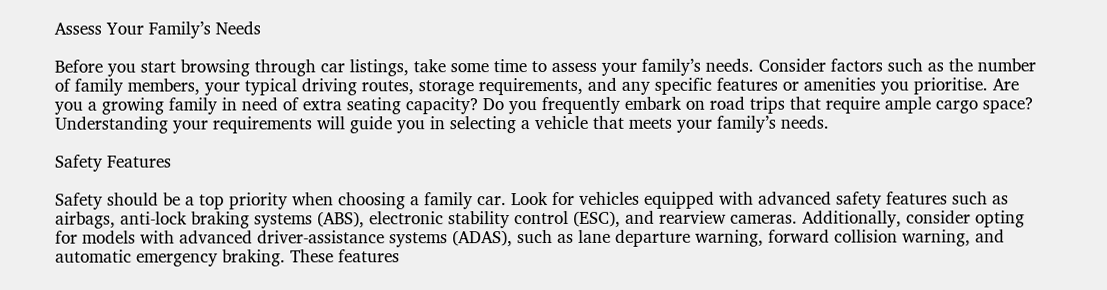Assess Your Family’s Needs

Before you start browsing through car listings, take some time to assess your family’s needs. Consider factors such as the number of family members, your typical driving routes, storage requirements, and any specific features or amenities you prioritise. Are you a growing family in need of extra seating capacity? Do you frequently embark on road trips that require ample cargo space? Understanding your requirements will guide you in selecting a vehicle that meets your family’s needs.

Safety Features

Safety should be a top priority when choosing a family car. Look for vehicles equipped with advanced safety features such as airbags, anti-lock braking systems (ABS), electronic stability control (ESC), and rearview cameras. Additionally, consider opting for models with advanced driver-assistance systems (ADAS), such as lane departure warning, forward collision warning, and automatic emergency braking. These features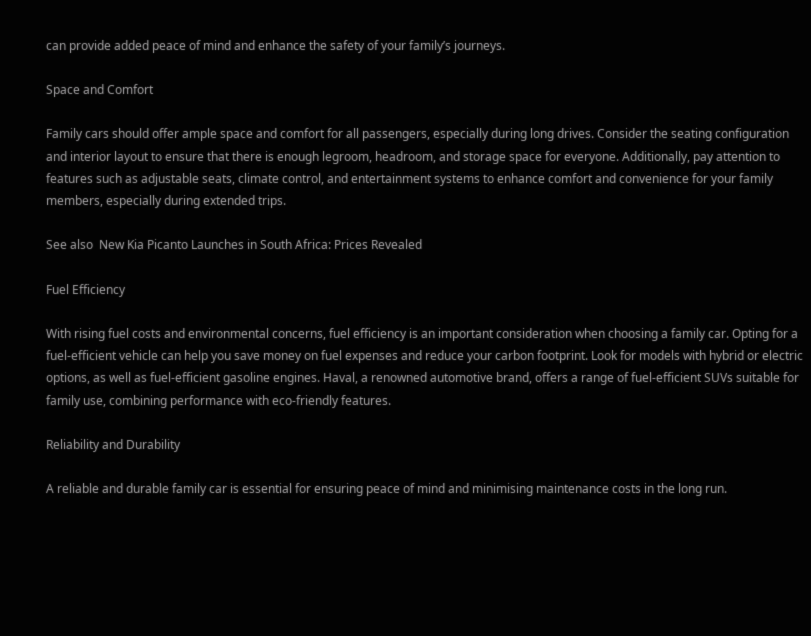can provide added peace of mind and enhance the safety of your family’s journeys.

Space and Comfort

Family cars should offer ample space and comfort for all passengers, especially during long drives. Consider the seating configuration and interior layout to ensure that there is enough legroom, headroom, and storage space for everyone. Additionally, pay attention to features such as adjustable seats, climate control, and entertainment systems to enhance comfort and convenience for your family members, especially during extended trips.

See also  New Kia Picanto Launches in South Africa: Prices Revealed

Fuel Efficiency

With rising fuel costs and environmental concerns, fuel efficiency is an important consideration when choosing a family car. Opting for a fuel-efficient vehicle can help you save money on fuel expenses and reduce your carbon footprint. Look for models with hybrid or electric options, as well as fuel-efficient gasoline engines. Haval, a renowned automotive brand, offers a range of fuel-efficient SUVs suitable for family use, combining performance with eco-friendly features.

Reliability and Durability

A reliable and durable family car is essential for ensuring peace of mind and minimising maintenance costs in the long run.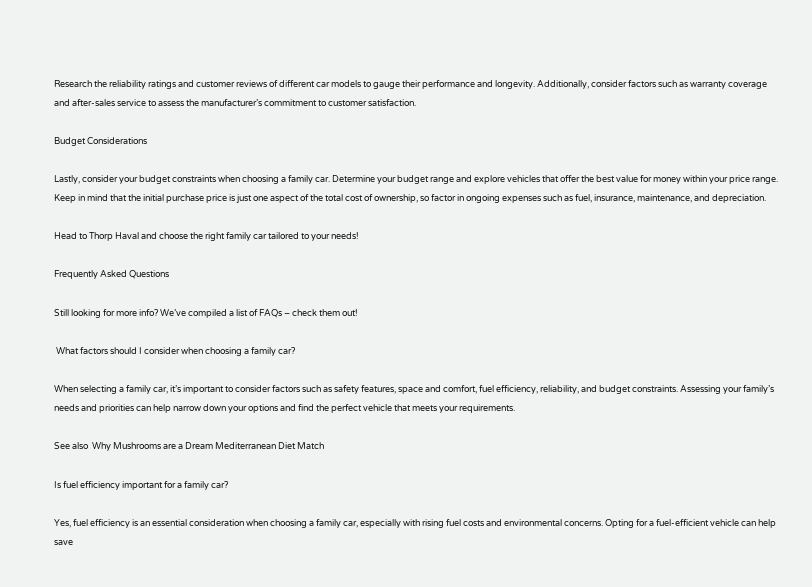Research the reliability ratings and customer reviews of different car models to gauge their performance and longevity. Additionally, consider factors such as warranty coverage and after-sales service to assess the manufacturer’s commitment to customer satisfaction.

Budget Considerations

Lastly, consider your budget constraints when choosing a family car. Determine your budget range and explore vehicles that offer the best value for money within your price range. Keep in mind that the initial purchase price is just one aspect of the total cost of ownership, so factor in ongoing expenses such as fuel, insurance, maintenance, and depreciation.

Head to Thorp Haval and choose the right family car tailored to your needs!

Frequently Asked Questions

Still looking for more info? We’ve compiled a list of FAQs – check them out!

 What factors should I consider when choosing a family car?

When selecting a family car, it’s important to consider factors such as safety features, space and comfort, fuel efficiency, reliability, and budget constraints. Assessing your family’s needs and priorities can help narrow down your options and find the perfect vehicle that meets your requirements.

See also  Why Mushrooms are a Dream Mediterranean Diet Match

Is fuel efficiency important for a family car?

Yes, fuel efficiency is an essential consideration when choosing a family car, especially with rising fuel costs and environmental concerns. Opting for a fuel-efficient vehicle can help save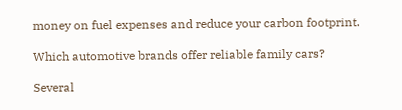money on fuel expenses and reduce your carbon footprint.

Which automotive brands offer reliable family cars?

Several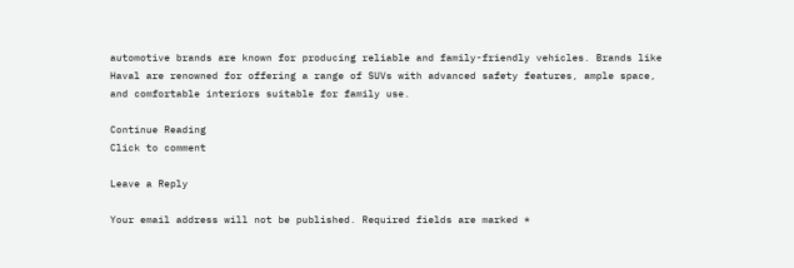automotive brands are known for producing reliable and family-friendly vehicles. Brands like Haval are renowned for offering a range of SUVs with advanced safety features, ample space, and comfortable interiors suitable for family use.

Continue Reading
Click to comment

Leave a Reply

Your email address will not be published. Required fields are marked *